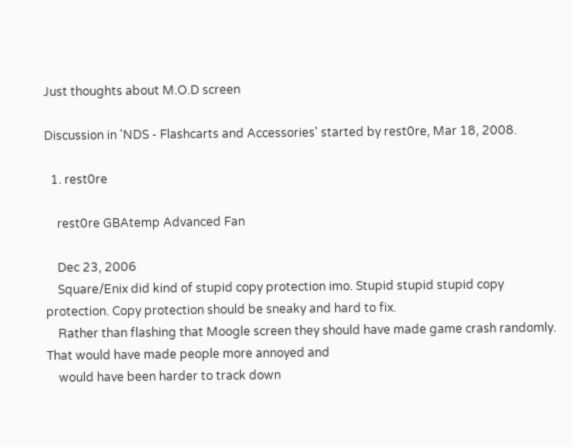Just thoughts about M.O.D screen

Discussion in 'NDS - Flashcarts and Accessories' started by rest0re, Mar 18, 2008.

  1. rest0re

    rest0re GBAtemp Advanced Fan

    Dec 23, 2006
    Square/Enix did kind of stupid copy protection imo. Stupid stupid stupid copy protection. Copy protection should be sneaky and hard to fix.
    Rather than flashing that Moogle screen they should have made game crash randomly. That would have made people more annoyed and
    would have been harder to track down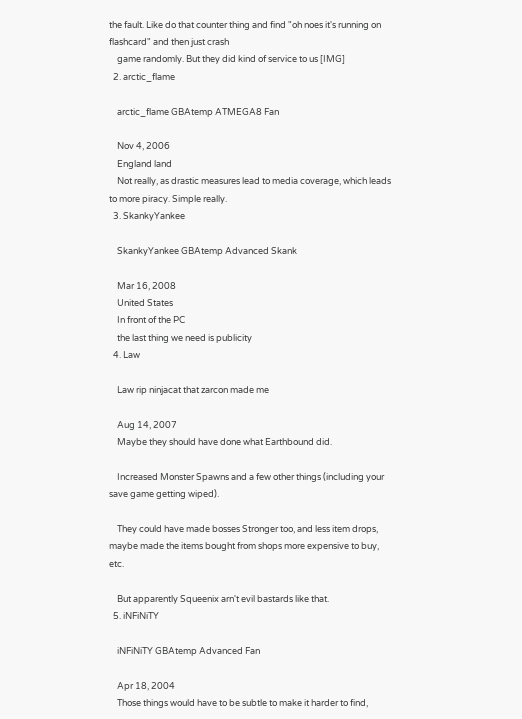the fault. Like do that counter thing and find "oh noes it's running on flashcard" and then just crash
    game randomly. But they did kind of service to us [IMG]
  2. arctic_flame

    arctic_flame GBAtemp ATMEGA8 Fan

    Nov 4, 2006
    England land
    Not really, as drastic measures lead to media coverage, which leads to more piracy. Simple really.
  3. SkankyYankee

    SkankyYankee GBAtemp Advanced Skank

    Mar 16, 2008
    United States
    In front of the PC
    the last thing we need is publicity
  4. Law

    Law rip ninjacat that zarcon made me

    Aug 14, 2007
    Maybe they should have done what Earthbound did.

    Increased Monster Spawns and a few other things (including your save game getting wiped).

    They could have made bosses Stronger too, and less item drops, maybe made the items bought from shops more expensive to buy, etc.

    But apparently Squeenix arn't evil bastards like that.
  5. iNFiNiTY

    iNFiNiTY GBAtemp Advanced Fan

    Apr 18, 2004
    Those things would have to be subtle to make it harder to find,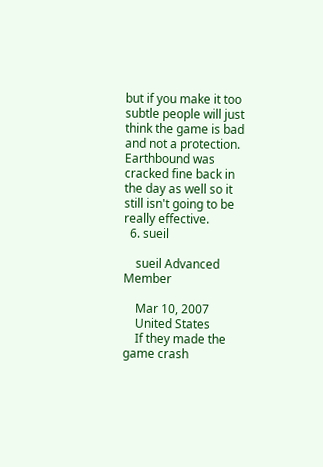but if you make it too subtle people will just think the game is bad and not a protection. Earthbound was cracked fine back in the day as well so it still isn't going to be really effective.
  6. sueil

    sueil Advanced Member

    Mar 10, 2007
    United States
    If they made the game crash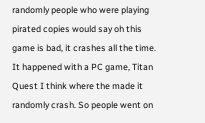randomly people who were playing pirated copies would say oh this game is bad, it crashes all the time. It happened with a PC game, Titan Quest I think where the made it randomly crash. So people went on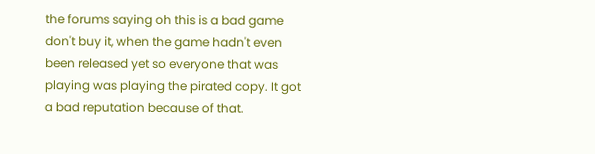the forums saying oh this is a bad game don't buy it, when the game hadn't even been released yet so everyone that was playing was playing the pirated copy. It got a bad reputation because of that.